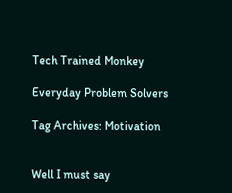Tech Trained Monkey

Everyday Problem Solvers

Tag Archives: Motivation


Well I must say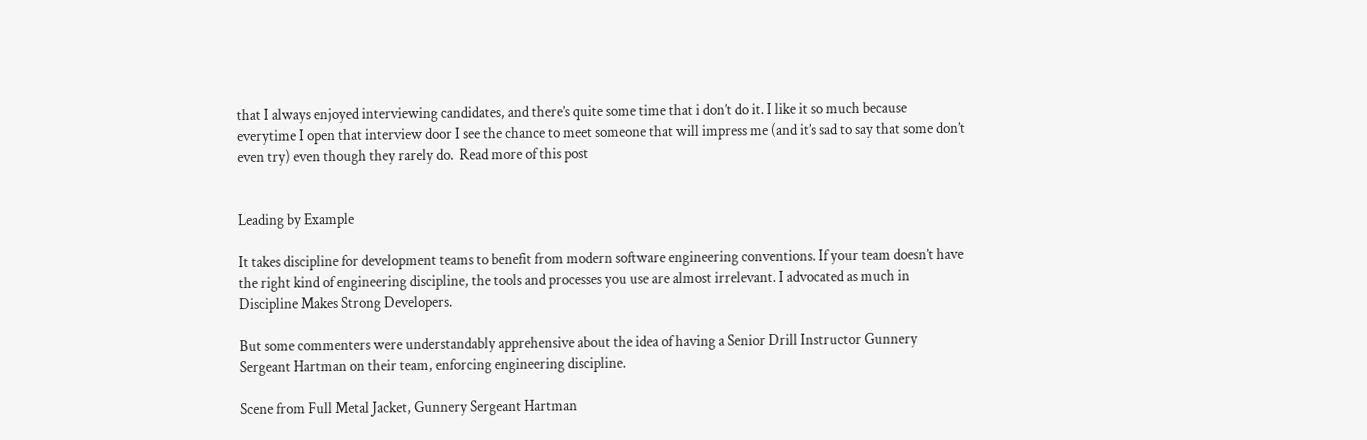that I always enjoyed interviewing candidates, and there’s quite some time that i don’t do it. I like it so much because everytime I open that interview door I see the chance to meet someone that will impress me (and it’s sad to say that some don’t even try) even though they rarely do.  Read more of this post


Leading by Example

It takes discipline for development teams to benefit from modern software engineering conventions. If your team doesn’t have the right kind of engineering discipline, the tools and processes you use are almost irrelevant. I advocated as much in Discipline Makes Strong Developers.

But some commenters were understandably apprehensive about the idea of having a Senior Drill Instructor Gunnery Sergeant Hartman on their team, enforcing engineering discipline.

Scene from Full Metal Jacket, Gunnery Sergeant Hartman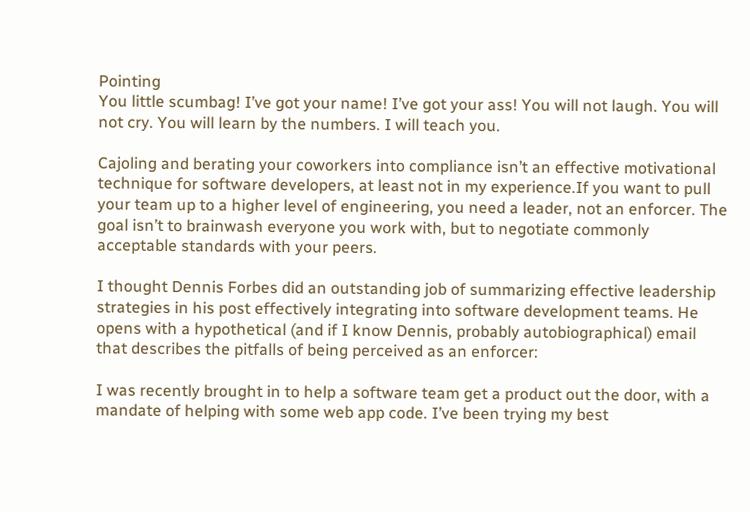Pointing
You little scumbag! I’ve got your name! I’ve got your ass! You will not laugh. You will not cry. You will learn by the numbers. I will teach you.

Cajoling and berating your coworkers into compliance isn’t an effective motivational technique for software developers, at least not in my experience.If you want to pull your team up to a higher level of engineering, you need a leader, not an enforcer. The goal isn’t to brainwash everyone you work with, but to negotiate commonly acceptable standards with your peers.

I thought Dennis Forbes did an outstanding job of summarizing effective leadership strategies in his post effectively integrating into software development teams. He opens with a hypothetical (and if I know Dennis, probably autobiographical) email that describes the pitfalls of being perceived as an enforcer:

I was recently brought in to help a software team get a product out the door, with a mandate of helping with some web app code. I’ve been trying my best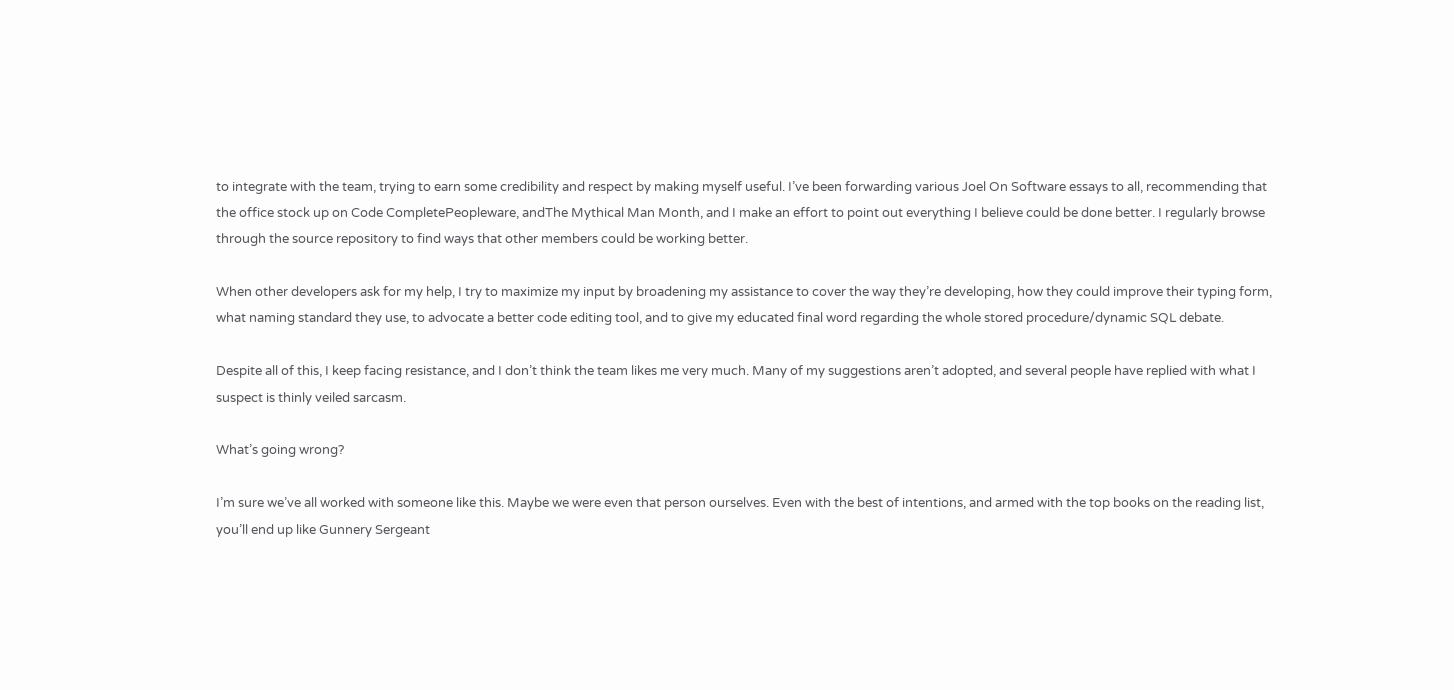to integrate with the team, trying to earn some credibility and respect by making myself useful. I’ve been forwarding various Joel On Software essays to all, recommending that the office stock up on Code CompletePeopleware, andThe Mythical Man Month, and I make an effort to point out everything I believe could be done better. I regularly browse through the source repository to find ways that other members could be working better.

When other developers ask for my help, I try to maximize my input by broadening my assistance to cover the way they’re developing, how they could improve their typing form, what naming standard they use, to advocate a better code editing tool, and to give my educated final word regarding the whole stored procedure/dynamic SQL debate.

Despite all of this, I keep facing resistance, and I don’t think the team likes me very much. Many of my suggestions aren’t adopted, and several people have replied with what I suspect is thinly veiled sarcasm.

What’s going wrong?

I’m sure we’ve all worked with someone like this. Maybe we were even that person ourselves. Even with the best of intentions, and armed with the top books on the reading list, you’ll end up like Gunnery Sergeant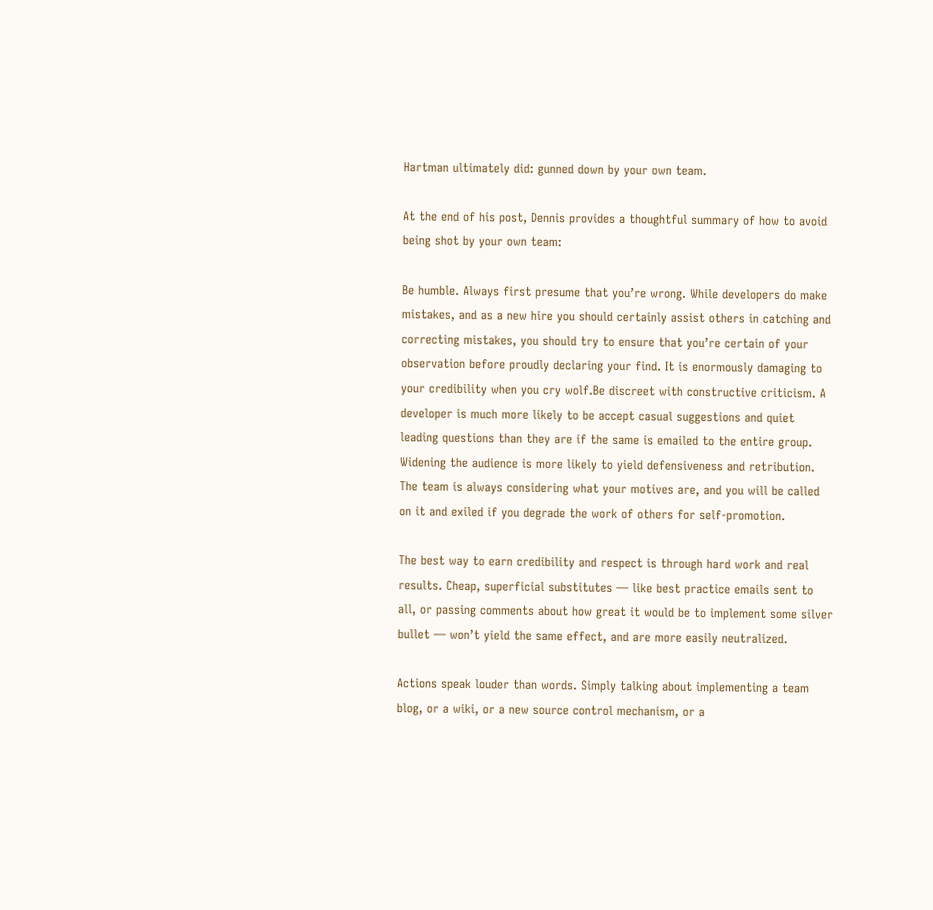Hartman ultimately did: gunned down by your own team.

At the end of his post, Dennis provides a thoughtful summary of how to avoid being shot by your own team:

Be humble. Always first presume that you’re wrong. While developers do make mistakes, and as a new hire you should certainly assist others in catching and correcting mistakes, you should try to ensure that you’re certain of your observation before proudly declaring your find. It is enormously damaging to your credibility when you cry wolf.Be discreet with constructive criticism. A developer is much more likely to be accept casual suggestions and quiet leading questions than they are if the same is emailed to the entire group. Widening the audience is more likely to yield defensiveness and retribution. The team is always considering what your motives are, and you will be called on it and exiled if you degrade the work of others for self-promotion.

The best way to earn credibility and respect is through hard work and real results. Cheap, superficial substitutes — like best practice emails sent to all, or passing comments about how great it would be to implement some silver bullet — won’t yield the same effect, and are more easily neutralized.

Actions speak louder than words. Simply talking about implementing a team blog, or a wiki, or a new source control mechanism, or a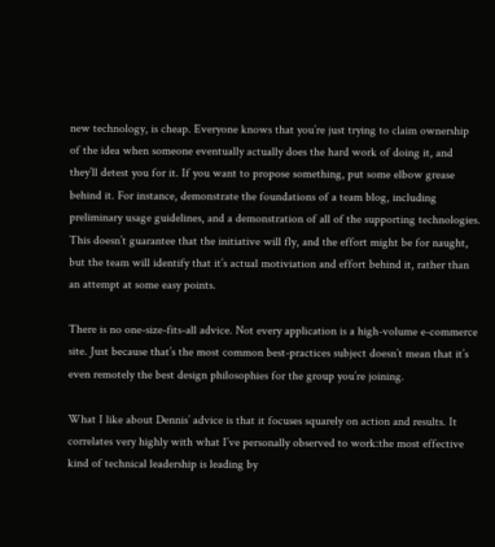new technology, is cheap. Everyone knows that you’re just trying to claim ownership of the idea when someone eventually actually does the hard work of doing it, and they’ll detest you for it. If you want to propose something, put some elbow grease behind it. For instance, demonstrate the foundations of a team blog, including preliminary usage guidelines, and a demonstration of all of the supporting technologies. This doesn’t guarantee that the initiative will fly, and the effort might be for naught, but the team will identify that it’s actual motiviation and effort behind it, rather than an attempt at some easy points.

There is no one-size-fits-all advice. Not every application is a high-volume e-commerce site. Just because that’s the most common best-practices subject doesn’t mean that it’s even remotely the best design philosophies for the group you’re joining.

What I like about Dennis’ advice is that it focuses squarely on action and results. It correlates very highly with what I’ve personally observed to work:the most effective kind of technical leadership is leading by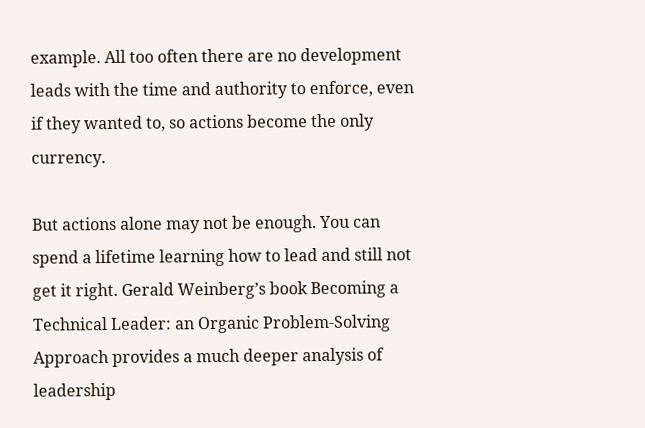example. All too often there are no development leads with the time and authority to enforce, even if they wanted to, so actions become the only currency.

But actions alone may not be enough. You can spend a lifetime learning how to lead and still not get it right. Gerald Weinberg’s book Becoming a Technical Leader: an Organic Problem-Solving Approach provides a much deeper analysis of leadership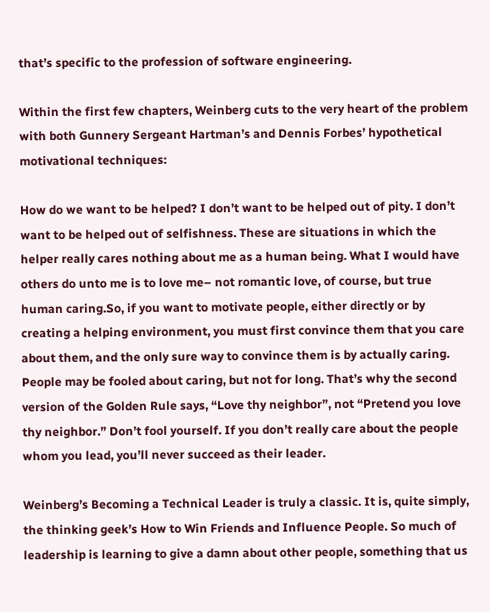that’s specific to the profession of software engineering.

Within the first few chapters, Weinberg cuts to the very heart of the problem with both Gunnery Sergeant Hartman’s and Dennis Forbes’ hypothetical motivational techniques:

How do we want to be helped? I don’t want to be helped out of pity. I don’t want to be helped out of selfishness. These are situations in which the helper really cares nothing about me as a human being. What I would have others do unto me is to love me– not romantic love, of course, but true human caring.So, if you want to motivate people, either directly or by creating a helping environment, you must first convince them that you care about them, and the only sure way to convince them is by actually caring. People may be fooled about caring, but not for long. That’s why the second version of the Golden Rule says, “Love thy neighbor”, not “Pretend you love thy neighbor.” Don’t fool yourself. If you don’t really care about the people whom you lead, you’ll never succeed as their leader.

Weinberg’s Becoming a Technical Leader is truly a classic. It is, quite simply, the thinking geek’s How to Win Friends and Influence People. So much of leadership is learning to give a damn about other people, something that us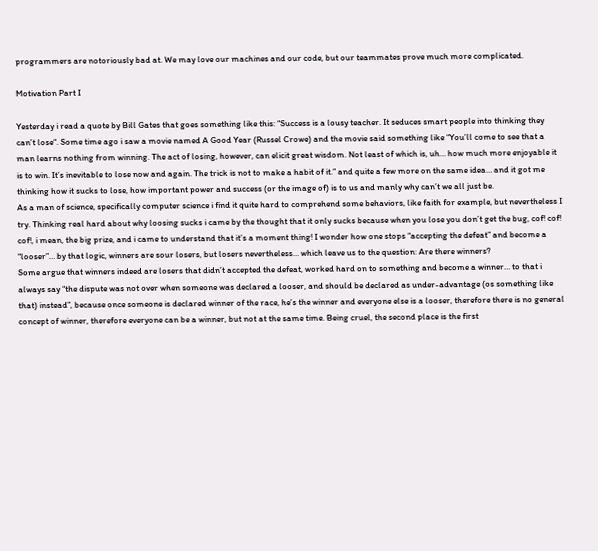programmers are notoriously bad at. We may love our machines and our code, but our teammates prove much more complicated.

Motivation Part I

Yesterday i read a quote by Bill Gates that goes something like this: “Success is a lousy teacher. It seduces smart people into thinking they can’t lose“. Some time ago i saw a movie named A Good Year (Russel Crowe) and the movie said something like “You’ll come to see that a man learns nothing from winning. The act of losing, however, can elicit great wisdom. Not least of which is, uh… how much more enjoyable it is to win. It’s inevitable to lose now and again. The trick is not to make a habit of it.” and quite a few more on the same idea… and it got me thinking how it sucks to lose, how important power and success (or the image of) is to us and manly why can’t we all just be.
As a man of science, specifically computer science i find it quite hard to comprehend some behaviors, like faith for example, but nevertheless I try. Thinking real hard about why loosing sucks i came by the thought that it only sucks because when you lose you don’t get the bug, cof! cof! cof!, i mean, the big prize, and i came to understand that it’s a moment thing! I wonder how one stops “accepting the defeat” and become a “looser”… by that logic, winners are sour losers, but losers nevertheless… which leave us to the question: Are there winners?
Some argue that winners indeed are losers that didn’t accepted the defeat, worked hard on to something and become a winner… to that i always say “the dispute was not over when someone was declared a looser, and should be declared as under-advantage (os something like that) instead”, because once someone is declared winner of the race, he’s the winner and everyone else is a looser, therefore there is no general concept of winner, therefore everyone can be a winner, but not at the same time. Being cruel, the second place is the first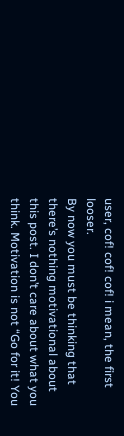user, cof! cof! cof! i mean, the first looser.
By now you must be thinking that there’s nothing motivational about this post. I don’t care about what you think. Motivation is not “Go for it! You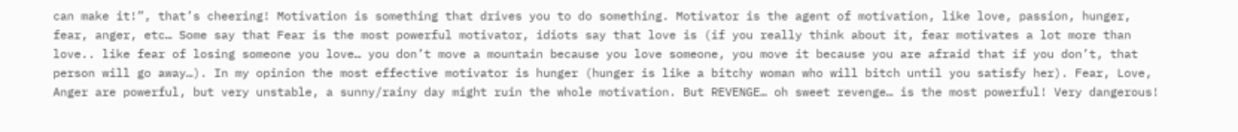can make it!”, that’s cheering! Motivation is something that drives you to do something. Motivator is the agent of motivation, like love, passion, hunger, fear, anger, etc… Some say that Fear is the most powerful motivator, idiots say that love is (if you really think about it, fear motivates a lot more than love.. like fear of losing someone you love… you don’t move a mountain because you love someone, you move it because you are afraid that if you don’t, that person will go away…). In my opinion the most effective motivator is hunger (hunger is like a bitchy woman who will bitch until you satisfy her). Fear, Love, Anger are powerful, but very unstable, a sunny/rainy day might ruin the whole motivation. But REVENGE… oh sweet revenge… is the most powerful! Very dangerous!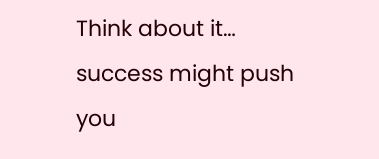Think about it… success might push you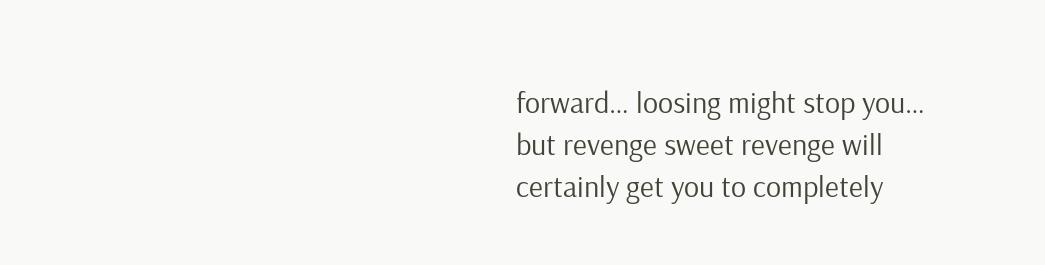forward… loosing might stop you… but revenge sweet revenge will certainly get you to completely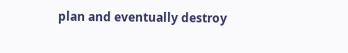plan and eventually destroy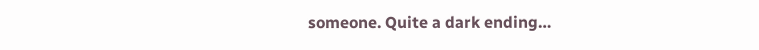someone. Quite a dark ending…